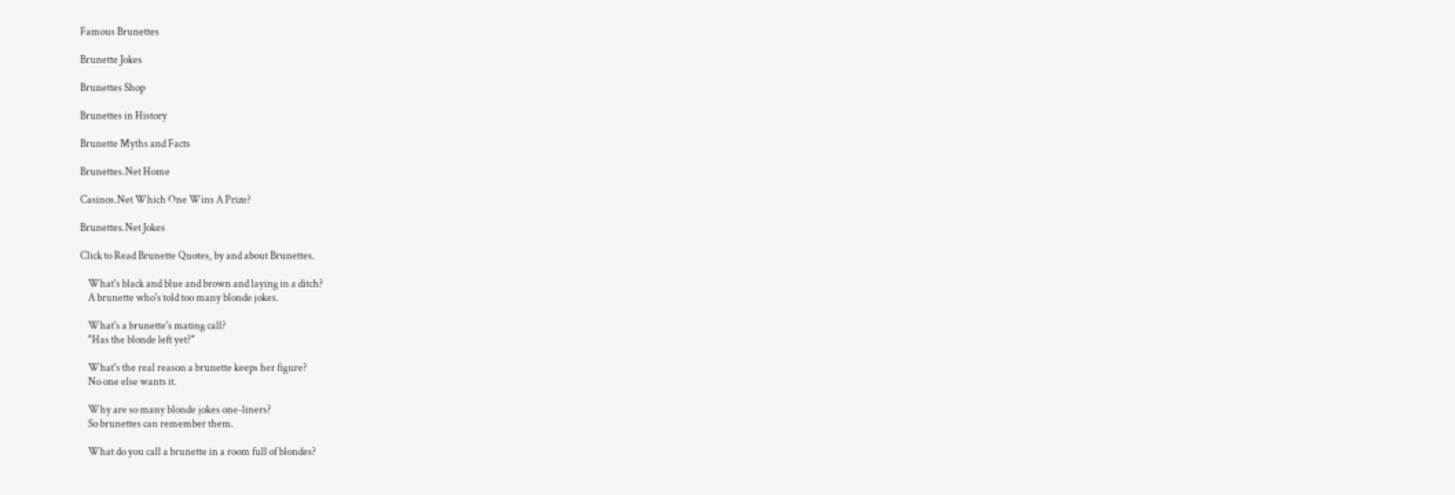Famous Brunettes

Brunette Jokes

Brunettes Shop

Brunettes in History

Brunette Myths and Facts

Brunettes.Net Home

Casinos.Net Which One Wins A Prize?

Brunettes.Net Jokes

Click to Read Brunette Quotes, by and about Brunettes.

    What's black and blue and brown and laying in a ditch?
    A brunette who's told too many blonde jokes.

    What's a brunette's mating call?
    "Has the blonde left yet?"

    What's the real reason a brunette keeps her figure?
    No one else wants it.

    Why are so many blonde jokes one-liners?
    So brunettes can remember them.

    What do you call a brunette in a room full of blondes?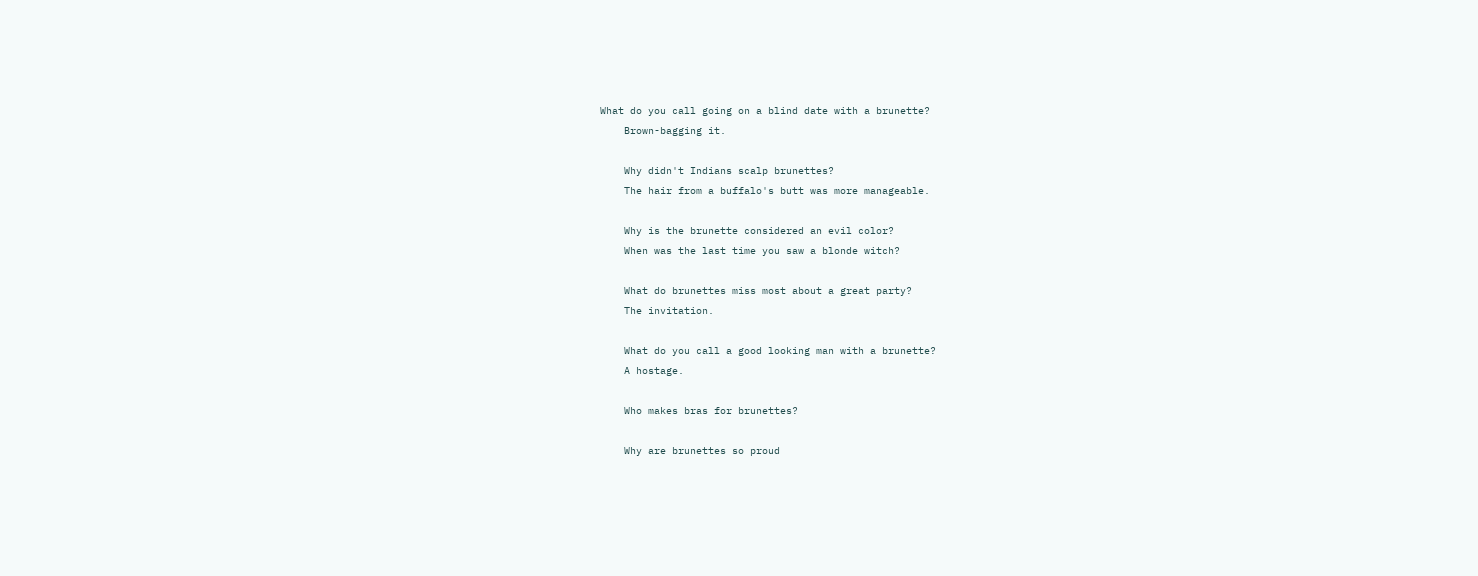What do you call going on a blind date with a brunette?
    Brown-bagging it.

    Why didn't Indians scalp brunettes?
    The hair from a buffalo's butt was more manageable.

    Why is the brunette considered an evil color?
    When was the last time you saw a blonde witch?

    What do brunettes miss most about a great party?
    The invitation.

    What do you call a good looking man with a brunette?
    A hostage.

    Who makes bras for brunettes?

    Why are brunettes so proud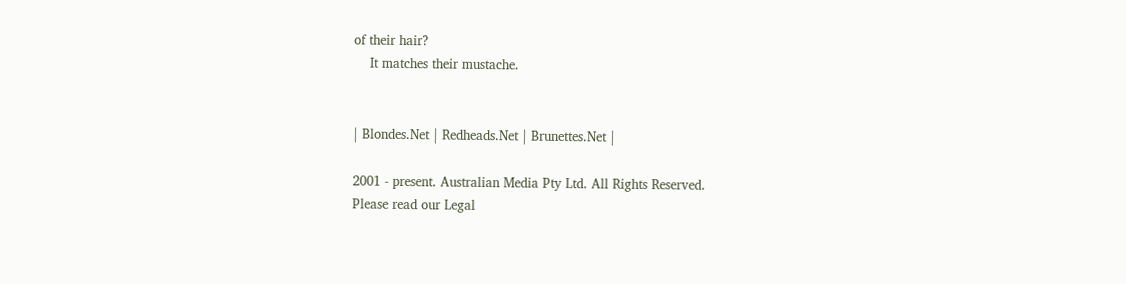of their hair?
    It matches their mustache.


| Blondes.Net | Redheads.Net | Brunettes.Net |

2001 - present. Australian Media Pty Ltd. All Rights Reserved.
Please read our Legal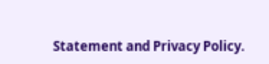Statement and Privacy Policy.